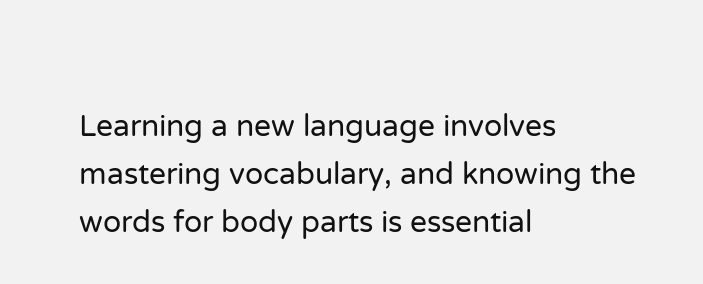Learning a new language involves mastering vocabulary, and knowing the words for body parts is essential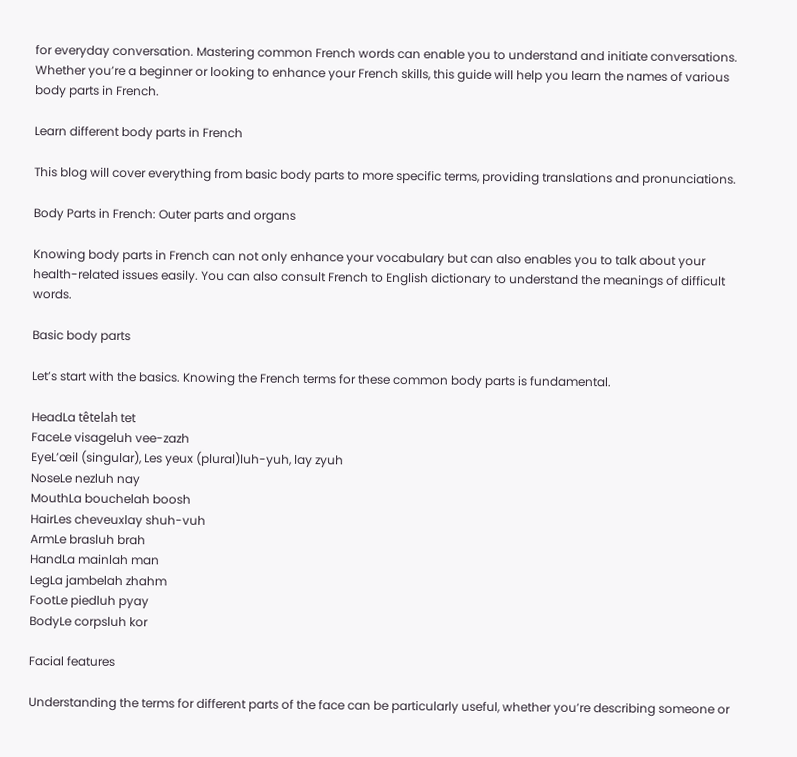for everyday conversation. Mastering common French words can enable you to understand and initiate conversations. Whether you’re a beginner or looking to enhance your French skills, this guide will help you learn the names of various body parts in French.

Learn different body parts in French

This blog will cover everything from basic body parts to more specific terms, providing translations and pronunciations.

Body Parts in French: Outer parts and organs

Knowing body parts in French can not only enhance your vocabulary but can also enables you to talk about your health-related issues easily. You can also consult French to English dictionary to understand the meanings of difficult words.

Basic body parts

Let’s start with the basics. Knowing the French terms for these common body parts is fundamental.

HeadLa têtelah tet
FaceLe visageluh vee-zazh
EyeL’œil (singular), Les yeux (plural)luh-yuh, lay zyuh
NoseLe nezluh nay
MouthLa bouchelah boosh
HairLes cheveuxlay shuh-vuh
ArmLe brasluh brah
HandLa mainlah man
LegLa jambelah zhahm
FootLe piedluh pyay
BodyLe corpsluh kor

Facial features

Understanding the terms for different parts of the face can be particularly useful, whether you’re describing someone or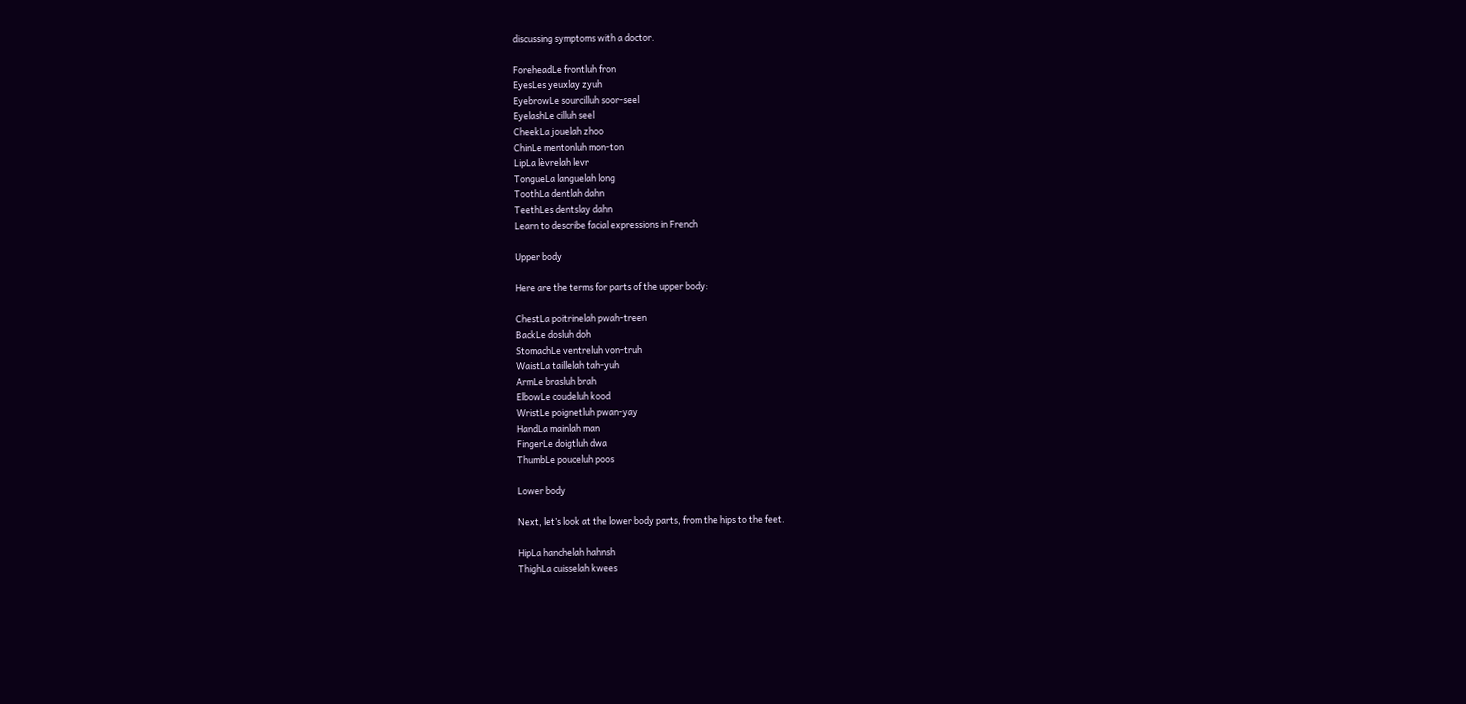discussing symptoms with a doctor.

ForeheadLe frontluh fron
EyesLes yeuxlay zyuh
EyebrowLe sourcilluh soor-seel
EyelashLe cilluh seel
CheekLa jouelah zhoo
ChinLe mentonluh mon-ton
LipLa lèvrelah levr
TongueLa languelah long
ToothLa dentlah dahn
TeethLes dentslay dahn
Learn to describe facial expressions in French

Upper body

Here are the terms for parts of the upper body:

ChestLa poitrinelah pwah-treen
BackLe dosluh doh
StomachLe ventreluh von-truh
WaistLa taillelah tah-yuh
ArmLe brasluh brah
ElbowLe coudeluh kood
WristLe poignetluh pwan-yay
HandLa mainlah man
FingerLe doigtluh dwa
ThumbLe pouceluh poos

Lower body

Next, let’s look at the lower body parts, from the hips to the feet.

HipLa hanchelah hahnsh
ThighLa cuisselah kwees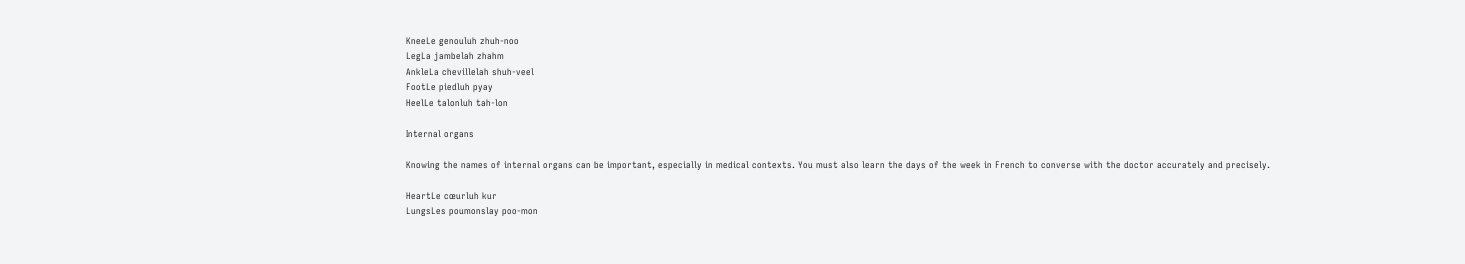KneeLe genouluh zhuh-noo
LegLa jambelah zhahm
AnkleLa chevillelah shuh-veel
FootLe piedluh pyay
HeelLe talonluh tah-lon

Internal organs

Knowing the names of internal organs can be important, especially in medical contexts. You must also learn the days of the week in French to converse with the doctor accurately and precisely.

HeartLe cœurluh kur
LungsLes poumonslay poo-mon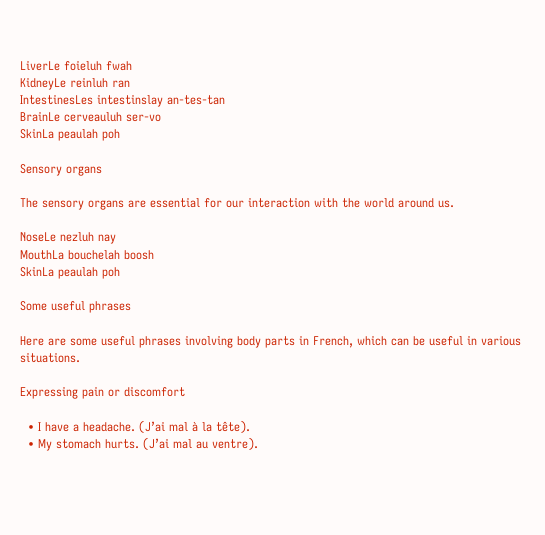LiverLe foieluh fwah
KidneyLe reinluh ran
IntestinesLes intestinslay an-tes-tan
BrainLe cerveauluh ser-vo
SkinLa peaulah poh

Sensory organs

The sensory organs are essential for our interaction with the world around us.

NoseLe nezluh nay
MouthLa bouchelah boosh
SkinLa peaulah poh

Some useful phrases

Here are some useful phrases involving body parts in French, which can be useful in various situations.

Expressing pain or discomfort

  • I have a headache. (J’ai mal à la tête).
  • My stomach hurts. (J’ai mal au ventre).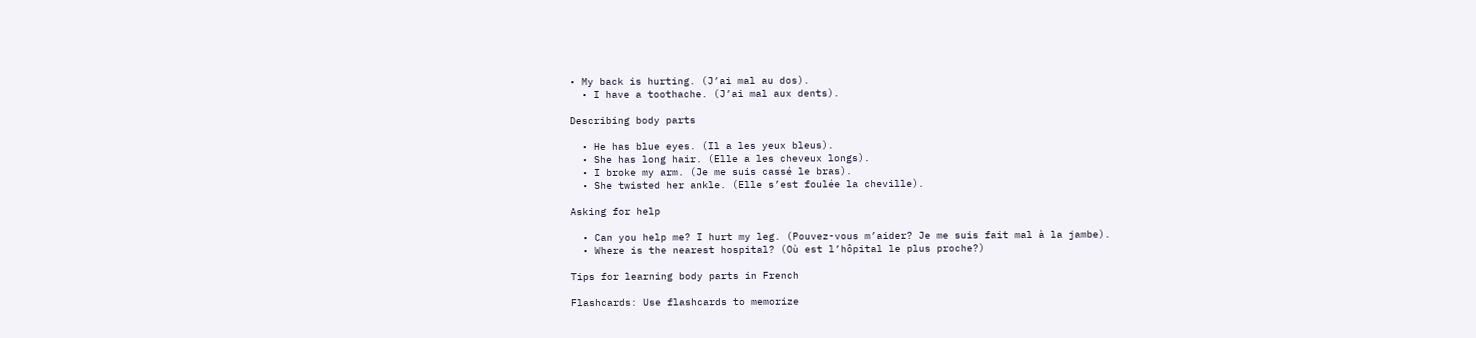• My back is hurting. (J’ai mal au dos).
  • I have a toothache. (J’ai mal aux dents).

Describing body parts

  • He has blue eyes. (Il a les yeux bleus).
  • She has long hair. (Elle a les cheveux longs).
  • I broke my arm. (Je me suis cassé le bras).
  • She twisted her ankle. (Elle s’est foulée la cheville).

Asking for help

  • Can you help me? I hurt my leg. (Pouvez-vous m’aider? Je me suis fait mal à la jambe).
  • Where is the nearest hospital? (Où est l’hôpital le plus proche?)

Tips for learning body parts in French

Flashcards: Use flashcards to memorize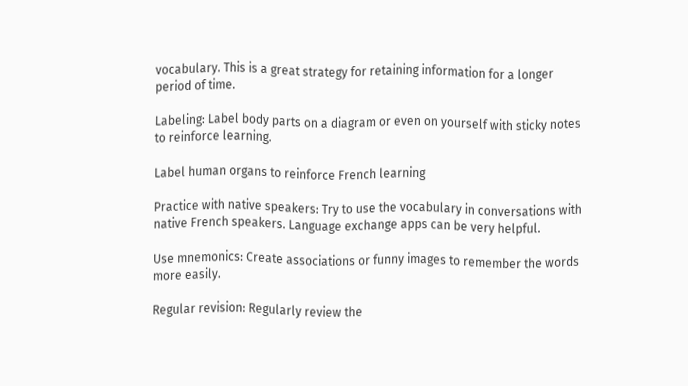vocabulary. This is a great strategy for retaining information for a longer period of time.

Labeling: Label body parts on a diagram or even on yourself with sticky notes to reinforce learning.

Label human organs to reinforce French learning

Practice with native speakers: Try to use the vocabulary in conversations with native French speakers. Language exchange apps can be very helpful.

Use mnemonics: Create associations or funny images to remember the words more easily.

Regular revision: Regularly review the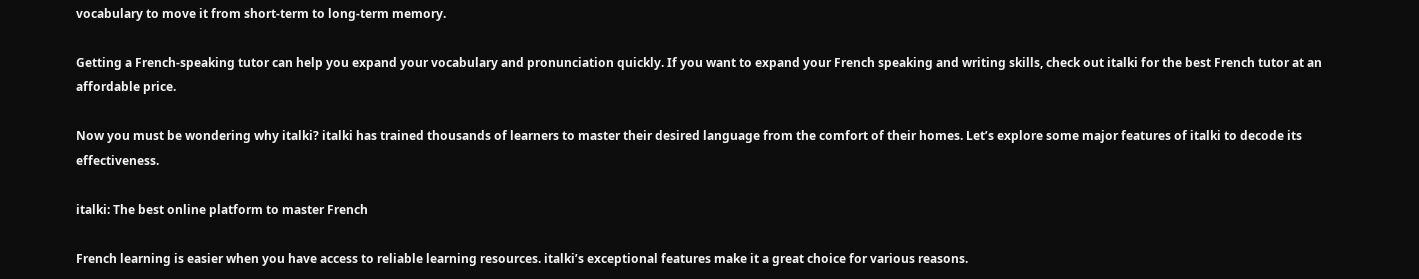vocabulary to move it from short-term to long-term memory.

Getting a French-speaking tutor can help you expand your vocabulary and pronunciation quickly. If you want to expand your French speaking and writing skills, check out italki for the best French tutor at an affordable price.

Now you must be wondering why italki? italki has trained thousands of learners to master their desired language from the comfort of their homes. Let’s explore some major features of italki to decode its effectiveness.

italki: The best online platform to master French

French learning is easier when you have access to reliable learning resources. italki’s exceptional features make it a great choice for various reasons.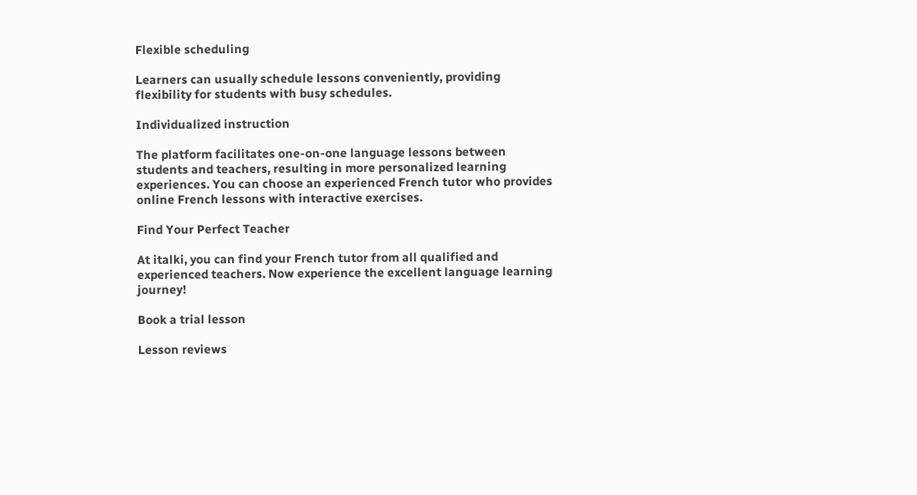Flexible scheduling

Learners can usually schedule lessons conveniently, providing flexibility for students with busy schedules.

Individualized instruction

The platform facilitates one-on-one language lessons between students and teachers, resulting in more personalized learning experiences. You can choose an experienced French tutor who provides online French lessons with interactive exercises.

Find Your Perfect Teacher

At italki, you can find your French tutor from all qualified and experienced teachers. Now experience the excellent language learning journey!

Book a trial lesson

Lesson reviews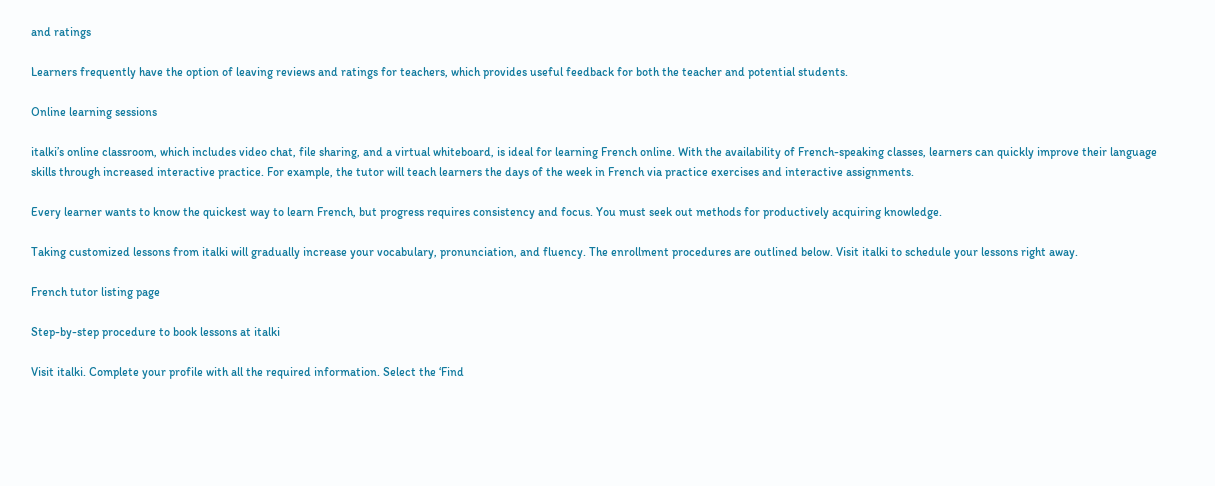and ratings

Learners frequently have the option of leaving reviews and ratings for teachers, which provides useful feedback for both the teacher and potential students.

Online learning sessions

italki’s online classroom, which includes video chat, file sharing, and a virtual whiteboard, is ideal for learning French online. With the availability of French-speaking classes, learners can quickly improve their language skills through increased interactive practice. For example, the tutor will teach learners the days of the week in French via practice exercises and interactive assignments.

Every learner wants to know the quickest way to learn French, but progress requires consistency and focus. You must seek out methods for productively acquiring knowledge.

Taking customized lessons from italki will gradually increase your vocabulary, pronunciation, and fluency. The enrollment procedures are outlined below. Visit italki to schedule your lessons right away.

French tutor listing page

Step-by-step procedure to book lessons at italki

Visit italki. Complete your profile with all the required information. Select the ‘Find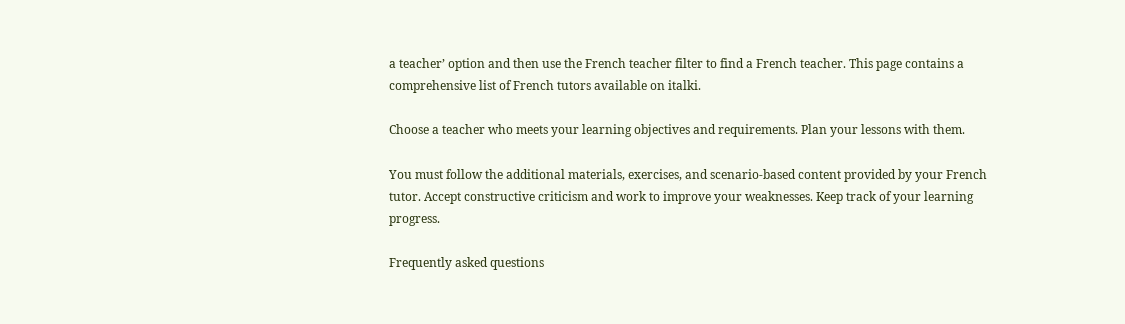a teacher’ option and then use the French teacher filter to find a French teacher. This page contains a comprehensive list of French tutors available on italki.

Choose a teacher who meets your learning objectives and requirements. Plan your lessons with them.

You must follow the additional materials, exercises, and scenario-based content provided by your French tutor. Accept constructive criticism and work to improve your weaknesses. Keep track of your learning progress.

Frequently asked questions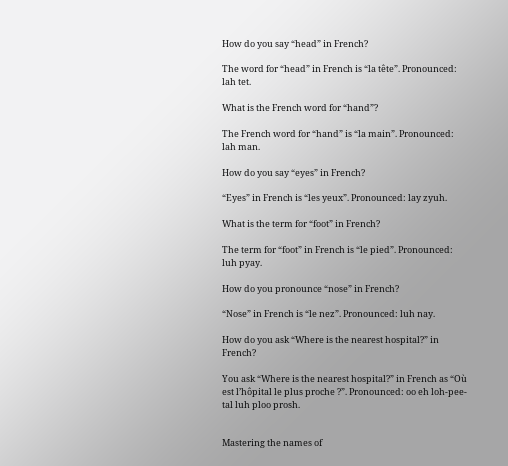How do you say “head” in French?

The word for “head” in French is “la tête”. Pronounced: lah tet.

What is the French word for “hand”?

The French word for “hand” is “la main”. Pronounced: lah man.

How do you say “eyes” in French?

“Eyes” in French is “les yeux”. Pronounced: lay zyuh.

What is the term for “foot” in French?

The term for “foot” in French is “le pied”. Pronounced: luh pyay.

How do you pronounce “nose” in French?

“Nose” in French is “le nez”. Pronounced: luh nay.

How do you ask “Where is the nearest hospital?” in French?

You ask “Where is the nearest hospital?” in French as “Où est l’hôpital le plus proche ?”. Pronounced: oo eh loh-pee-tal luh ploo prosh.


Mastering the names of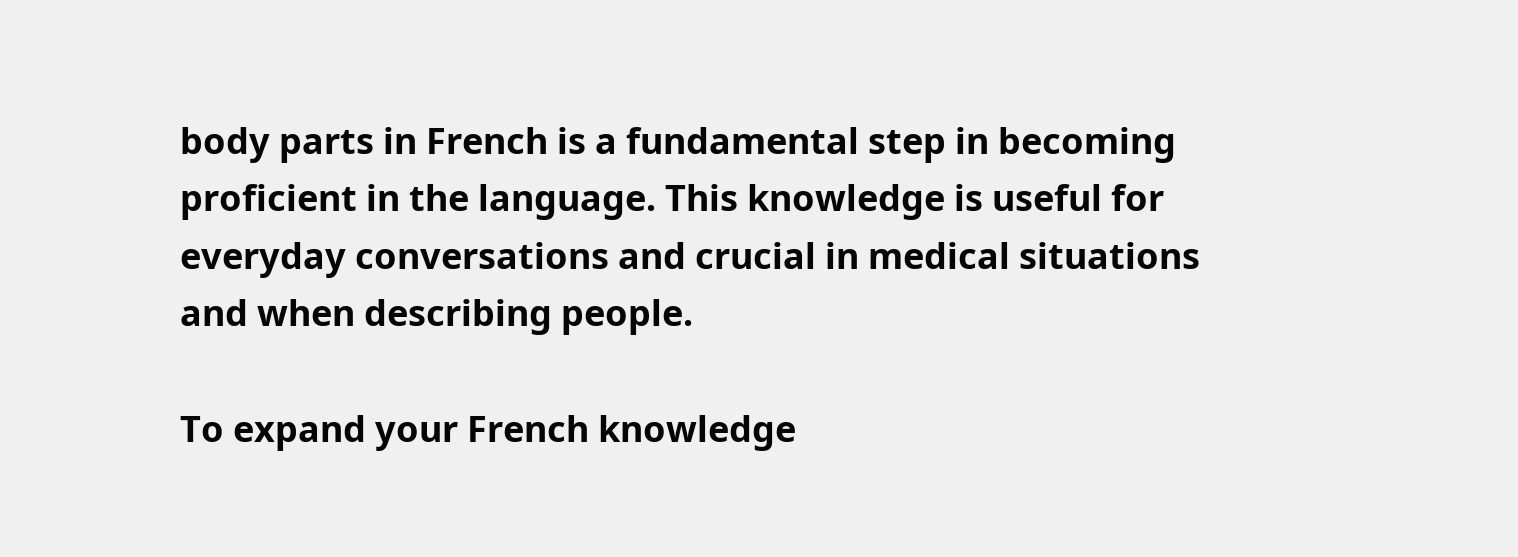body parts in French is a fundamental step in becoming proficient in the language. This knowledge is useful for everyday conversations and crucial in medical situations and when describing people.

To expand your French knowledge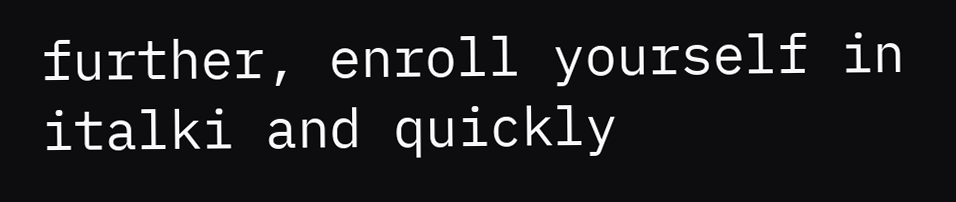further, enroll yourself in italki and quickly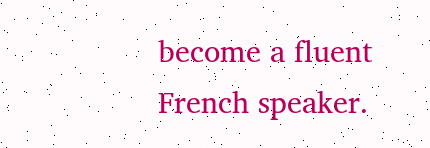become a fluent French speaker.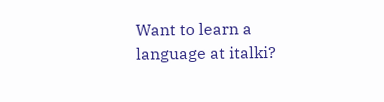Want to learn a language at italki?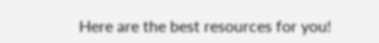Here are the best resources for you!